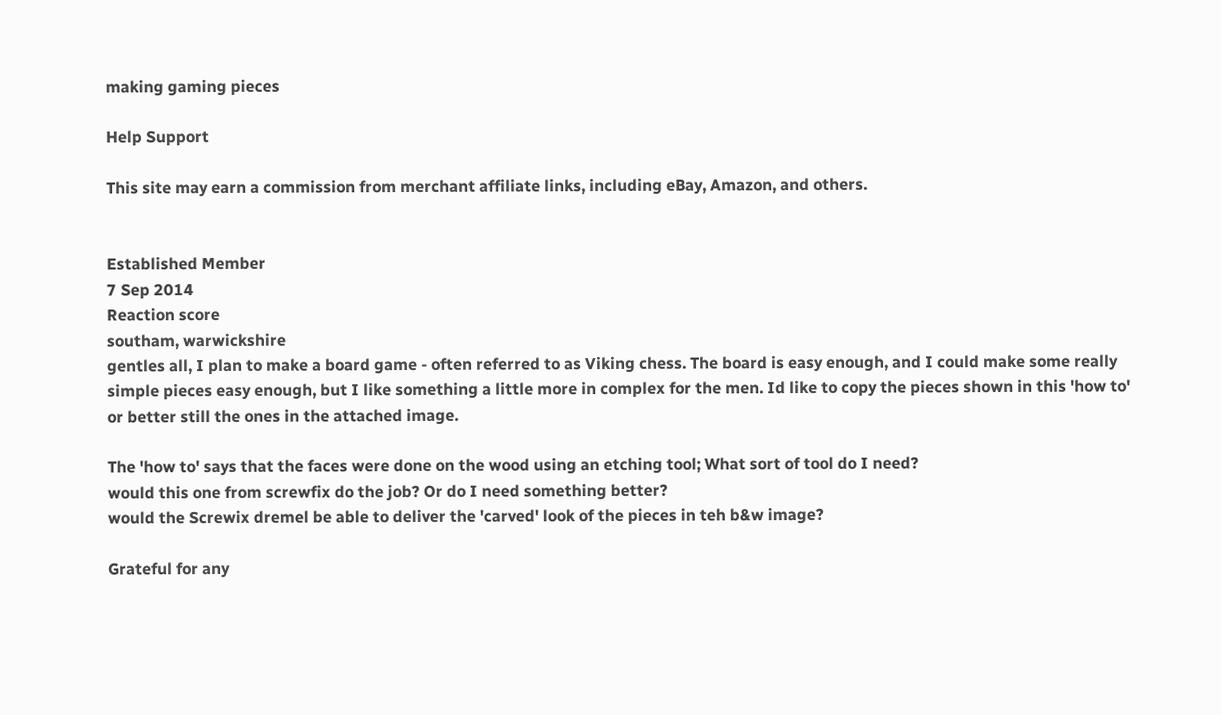making gaming pieces

Help Support

This site may earn a commission from merchant affiliate links, including eBay, Amazon, and others.


Established Member
7 Sep 2014
Reaction score
southam, warwickshire
gentles all, I plan to make a board game - often referred to as Viking chess. The board is easy enough, and I could make some really simple pieces easy enough, but I like something a little more in complex for the men. Id like to copy the pieces shown in this 'how to'
or better still the ones in the attached image.

The 'how to' says that the faces were done on the wood using an etching tool; What sort of tool do I need?
would this one from screwfix do the job? Or do I need something better?
would the Screwix dremel be able to deliver the 'carved' look of the pieces in teh b&w image?

Grateful for any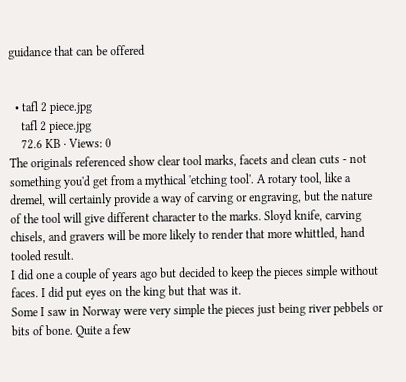guidance that can be offered


  • tafl 2 piece.jpg
    tafl 2 piece.jpg
    72.6 KB · Views: 0
The originals referenced show clear tool marks, facets and clean cuts - not something you'd get from a mythical 'etching tool'. A rotary tool, like a dremel, will certainly provide a way of carving or engraving, but the nature of the tool will give different character to the marks. Sloyd knife, carving chisels, and gravers will be more likely to render that more whittled, hand tooled result.
I did one a couple of years ago but decided to keep the pieces simple without faces. I did put eyes on the king but that was it.
Some I saw in Norway were very simple the pieces just being river pebbels or bits of bone. Quite a few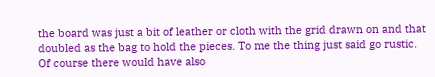the board was just a bit of leather or cloth with the grid drawn on and that doubled as the bag to hold the pieces. To me the thing just said go rustic. Of course there would have also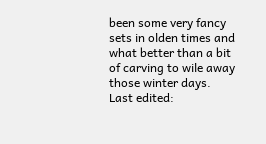been some very fancy sets in olden times and what better than a bit of carving to wile away those winter days.
Last edited: